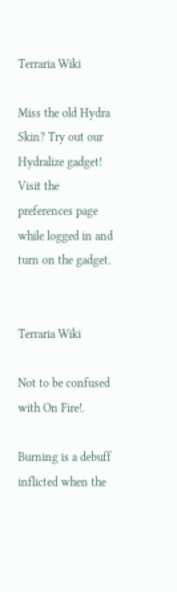Terraria Wiki

Miss the old Hydra Skin? Try out our Hydralize gadget! Visit the preferences page while logged in and turn on the gadget.


Terraria Wiki

Not to be confused with On Fire!.

Burning is a debuff inflicted when the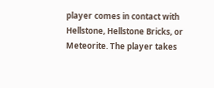player comes in contact with Hellstone, Hellstone Bricks, or Meteorite. The player takes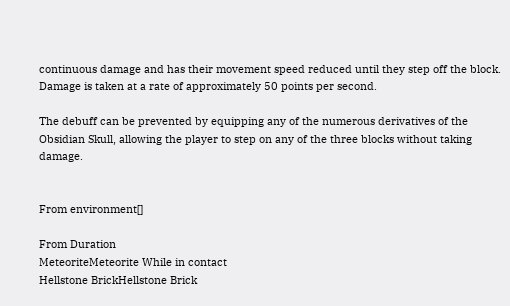continuous damage and has their movement speed reduced until they step off the block. Damage is taken at a rate of approximately 50 points per second.

The debuff can be prevented by equipping any of the numerous derivatives of the Obsidian Skull, allowing the player to step on any of the three blocks without taking damage.


From environment[]

From Duration
MeteoriteMeteorite While in contact
Hellstone BrickHellstone Brick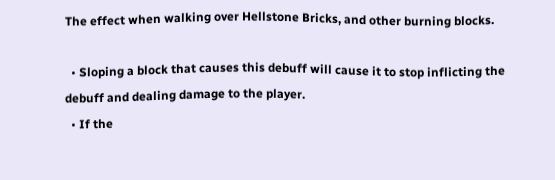The effect when walking over Hellstone Bricks, and other burning blocks.

  • Sloping a block that causes this debuff will cause it to stop inflicting the debuff and dealing damage to the player.
  • If the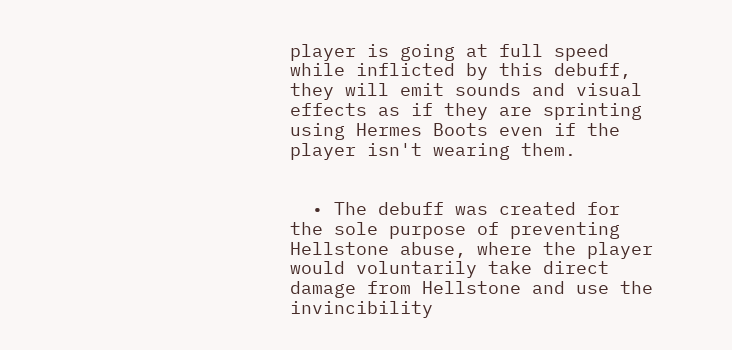player is going at full speed while inflicted by this debuff, they will emit sounds and visual effects as if they are sprinting using Hermes Boots even if the player isn't wearing them.


  • The debuff was created for the sole purpose of preventing Hellstone abuse, where the player would voluntarily take direct damage from Hellstone and use the invincibility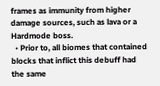frames as immunity from higher damage sources, such as lava or a Hardmode boss.
  • Prior to, all biomes that contained blocks that inflict this debuff had the same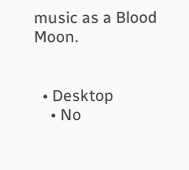music as a Blood Moon.


  • Desktop
    • No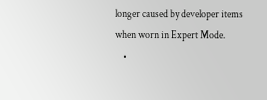longer caused by developer items when worn in Expert Mode.
    •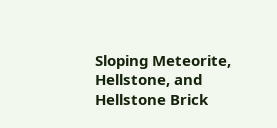Sloping Meteorite, Hellstone, and Hellstone Brick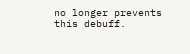no longer prevents this debuff.